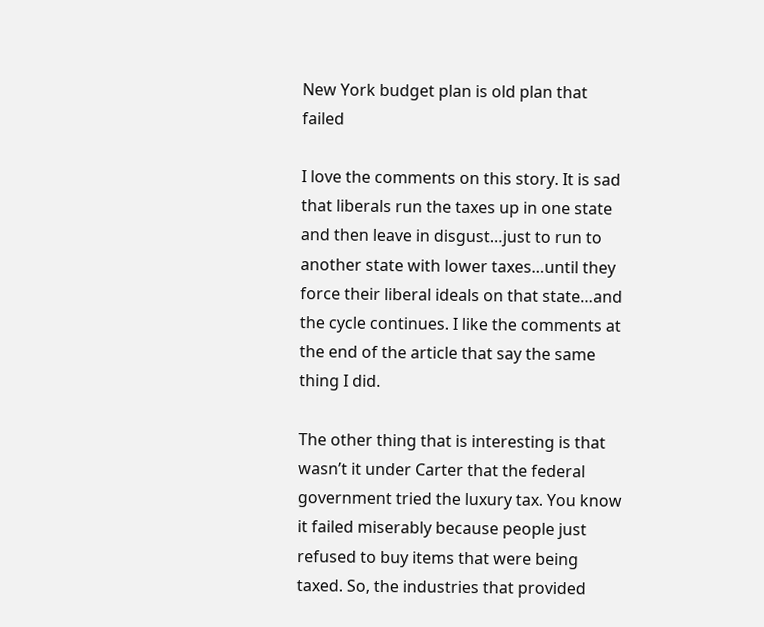New York budget plan is old plan that failed

I love the comments on this story. It is sad that liberals run the taxes up in one state and then leave in disgust…just to run to another state with lower taxes…until they force their liberal ideals on that state…and the cycle continues. I like the comments at the end of the article that say the same thing I did.

The other thing that is interesting is that wasn’t it under Carter that the federal government tried the luxury tax. You know it failed miserably because people just refused to buy items that were being taxed. So, the industries that provided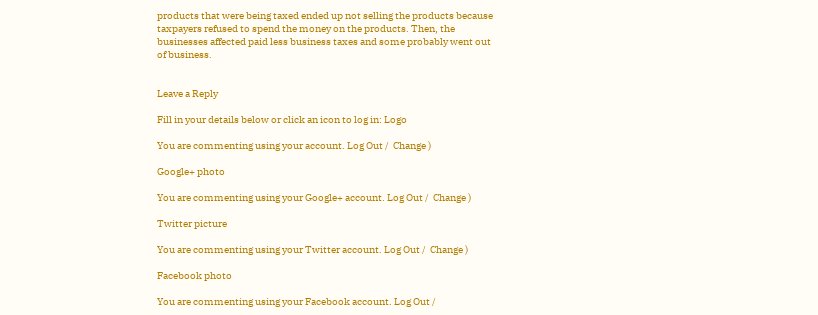products that were being taxed ended up not selling the products because taxpayers refused to spend the money on the products. Then, the businesses affected paid less business taxes and some probably went out of business.


Leave a Reply

Fill in your details below or click an icon to log in: Logo

You are commenting using your account. Log Out /  Change )

Google+ photo

You are commenting using your Google+ account. Log Out /  Change )

Twitter picture

You are commenting using your Twitter account. Log Out /  Change )

Facebook photo

You are commenting using your Facebook account. Log Out /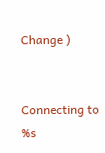Change )


Connecting to %s